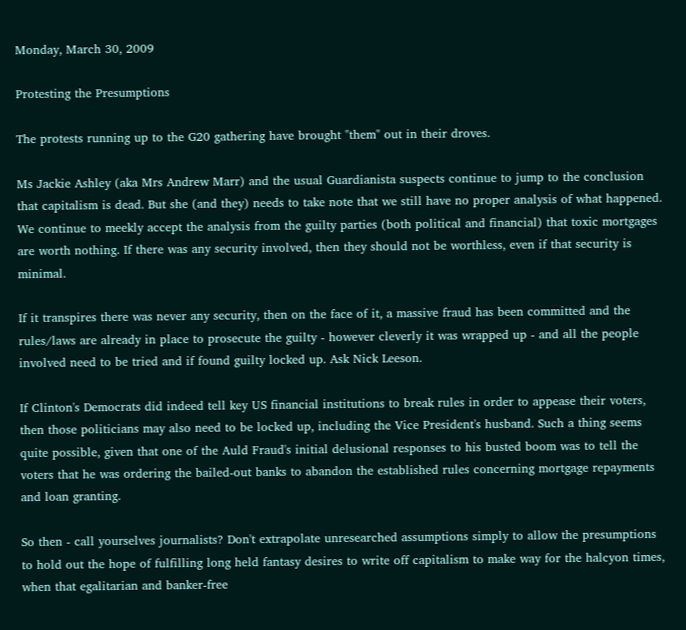Monday, March 30, 2009

Protesting the Presumptions

The protests running up to the G20 gathering have brought "them" out in their droves.

Ms Jackie Ashley (aka Mrs Andrew Marr) and the usual Guardianista suspects continue to jump to the conclusion that capitalism is dead. But she (and they) needs to take note that we still have no proper analysis of what happened. We continue to meekly accept the analysis from the guilty parties (both political and financial) that toxic mortgages are worth nothing. If there was any security involved, then they should not be worthless, even if that security is minimal.

If it transpires there was never any security, then on the face of it, a massive fraud has been committed and the rules/laws are already in place to prosecute the guilty - however cleverly it was wrapped up - and all the people involved need to be tried and if found guilty locked up. Ask Nick Leeson.

If Clinton's Democrats did indeed tell key US financial institutions to break rules in order to appease their voters, then those politicians may also need to be locked up, including the Vice President's husband. Such a thing seems quite possible, given that one of the Auld Fraud's initial delusional responses to his busted boom was to tell the voters that he was ordering the bailed-out banks to abandon the established rules concerning mortgage repayments and loan granting.

So then - call yourselves journalists? Don't extrapolate unresearched assumptions simply to allow the presumptions to hold out the hope of fulfilling long held fantasy desires to write off capitalism to make way for the halcyon times, when that egalitarian and banker-free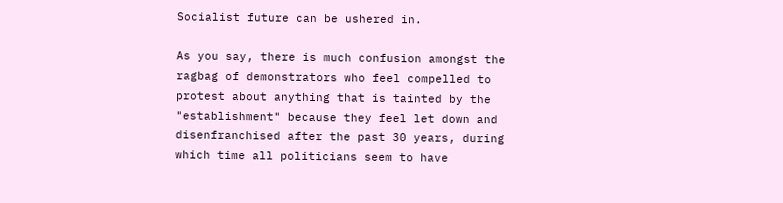Socialist future can be ushered in.

As you say, there is much confusion amongst the ragbag of demonstrators who feel compelled to protest about anything that is tainted by the "establishment" because they feel let down and disenfranchised after the past 30 years, during which time all politicians seem to have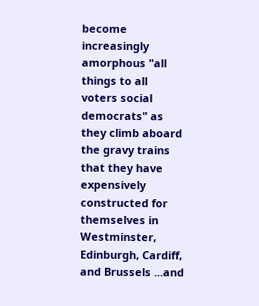become increasingly amorphous "all things to all voters social democrats" as they climb aboard the gravy trains that they have expensively constructed for themselves in Westminster, Edinburgh, Cardiff, and Brussels ...and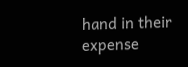hand in their expense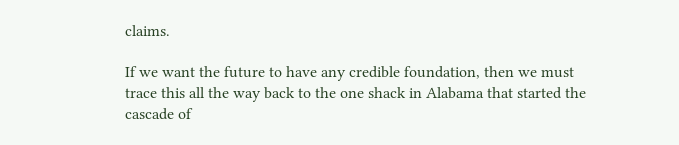claims.

If we want the future to have any credible foundation, then we must trace this all the way back to the one shack in Alabama that started the cascade of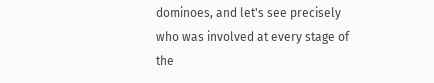dominoes, and let's see precisely who was involved at every stage of the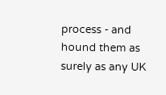process - and hound them as surely as any UK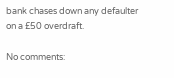bank chases down any defaulter on a £50 overdraft.

No comments: